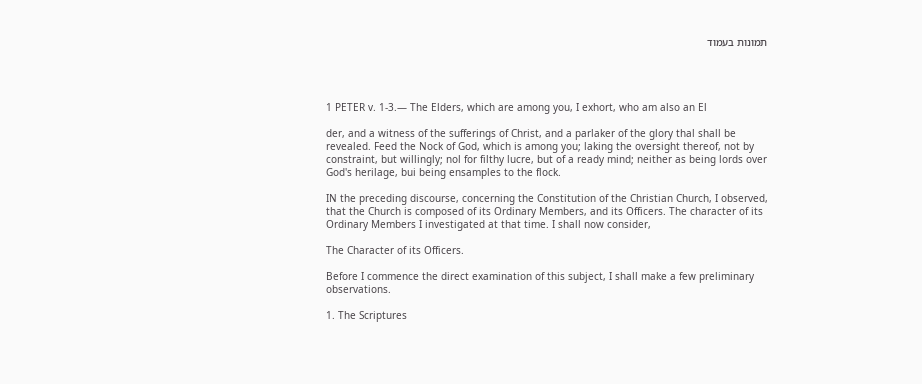תמונות בעמוד




1 PETER v. 1-3.— The Elders, which are among you, I exhort, who am also an El

der, and a witness of the sufferings of Christ, and a parlaker of the glory thal shall be revealed. Feed the Nock of God, which is among you; laking the oversight thereof, not by constraint, but willingly; nol for filthy lucre, but of a ready mind; neither as being lords over God's herilage, bui being ensamples to the flock.

IN the preceding discourse, concerning the Constitution of the Christian Church, I observed, that the Church is composed of its Ordinary Members, and its Officers. The character of its Ordinary Members I investigated at that time. I shall now consider,

The Character of its Officers.

Before I commence the direct examination of this subject, I shall make a few preliminary observations.

1. The Scriptures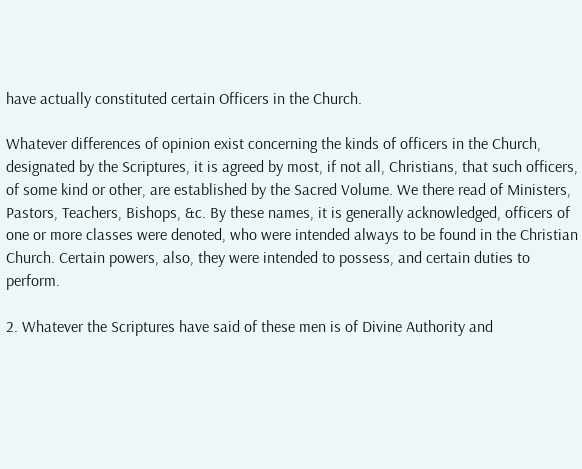have actually constituted certain Officers in the Church.

Whatever differences of opinion exist concerning the kinds of officers in the Church, designated by the Scriptures, it is agreed by most, if not all, Christians, that such officers, of some kind or other, are established by the Sacred Volume. We there read of Ministers, Pastors, Teachers, Bishops, &c. By these names, it is generally acknowledged, officers of one or more classes were denoted, who were intended always to be found in the Christian Church. Certain powers, also, they were intended to possess, and certain duties to perform.

2. Whatever the Scriptures have said of these men is of Divine Authority and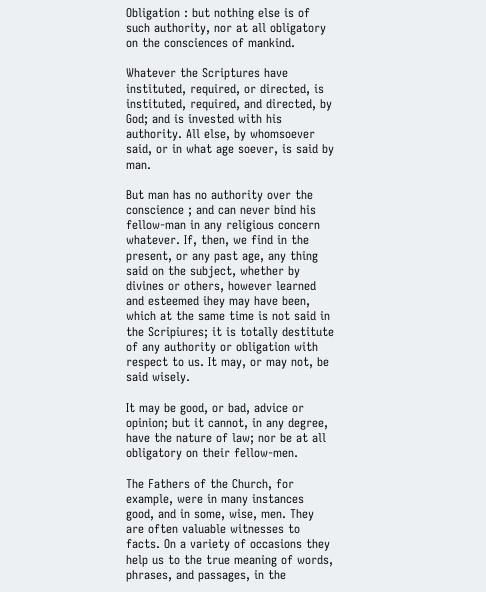Obligation : but nothing else is of such authority, nor at all obligatory on the consciences of mankind.

Whatever the Scriptures have instituted, required, or directed, is instituted, required, and directed, by God; and is invested with his authority. All else, by whomsoever said, or in what age soever, is said by man.

But man has no authority over the conscience ; and can never bind his fellow-man in any religious concern whatever. If, then, we find in the present, or any past age, any thing said on the subject, whether by divines or others, however learned and esteemed ihey may have been, which at the same time is not said in the Scripiures; it is totally destitute of any authority or obligation with respect to us. It may, or may not, be said wisely.

It may be good, or bad, advice or opinion; but it cannot, in any degree, have the nature of law; nor be at all obligatory on their fellow-men.

The Fathers of the Church, for example, were in many instances good, and in some, wise, men. They are often valuable witnesses to facts. On a variety of occasions they help us to the true meaning of words, phrases, and passages, in the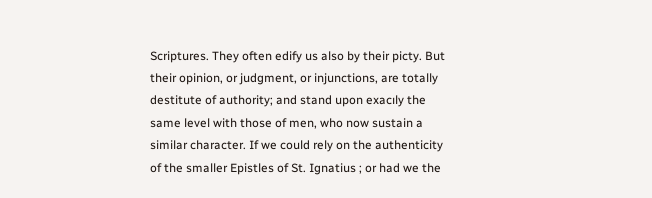Scriptures. They often edify us also by their picty. But their opinion, or judgment, or injunctions, are totally destitute of authority; and stand upon exacıly the same level with those of men, who now sustain a similar character. If we could rely on the authenticity of the smaller Epistles of St. Ignatius ; or had we the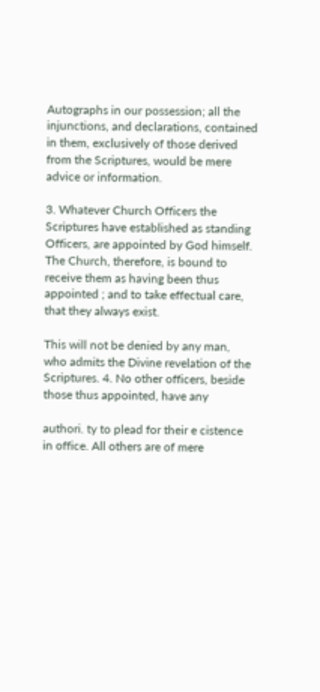Autographs in our possession; all the injunctions, and declarations, contained in them, exclusively of those derived from the Scriptures, would be mere advice or information.

3. Whatever Church Officers the Scriptures have established as standing Officers, are appointed by God himself. The Church, therefore, is bound to receive them as having been thus appointed ; and to take effectual care, that they always exist.

This will not be denied by any man, who admits the Divine revelation of the Scriptures. 4. No other officers, beside those thus appointed, have any

authori. ty to plead for their e cistence in office. All others are of mere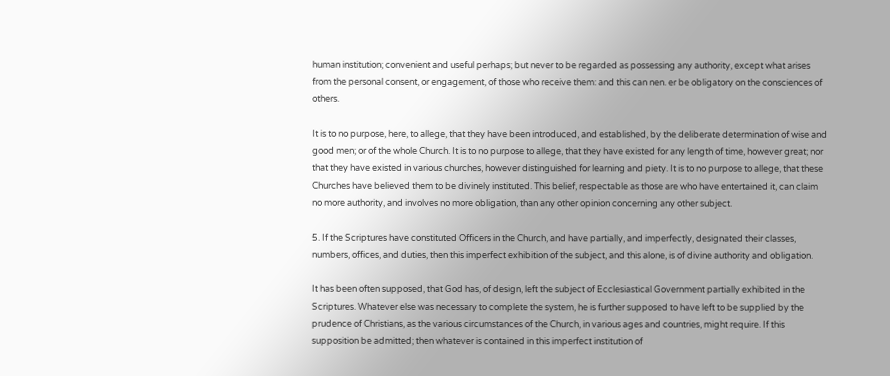human institution; convenient and useful perhaps; but never to be regarded as possessing any authority, except what arises from the personal consent, or engagement, of those who receive them: and this can nen. er be obligatory on the consciences of others.

It is to no purpose, here, to allege, that they have been introduced, and established, by the deliberate determination of wise and good men; or of the whole Church. It is to no purpose to allege, that they have existed for any length of time, however great; nor that they have existed in various churches, however distinguished for learning and piety. It is to no purpose to allege, that these Churches have believed them to be divinely instituted. This belief, respectable as those are who have entertained it, can claim no more authority, and involves no more obligation, than any other opinion concerning any other subject.

5. If the Scriptures have constituted Officers in the Church, and have partially, and imperfectly, designated their classes, numbers, offices, and duties, then this imperfect exhibition of the subject, and this alone, is of divine authority and obligation.

It has been often supposed, that God has, of design, left the subject of Ecclesiastical Government partially exhibited in the Scriptures. Whatever else was necessary to complete the system, he is further supposed to have left to be supplied by the prudence of Christians, as the various circumstances of the Church, in various ages and countries, might require. If this supposition be admitted; then whatever is contained in this imperfect institution of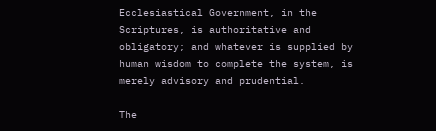Ecclesiastical Government, in the Scriptures, is authoritative and obligatory; and whatever is supplied by human wisdom to complete the system, is merely advisory and prudential.

The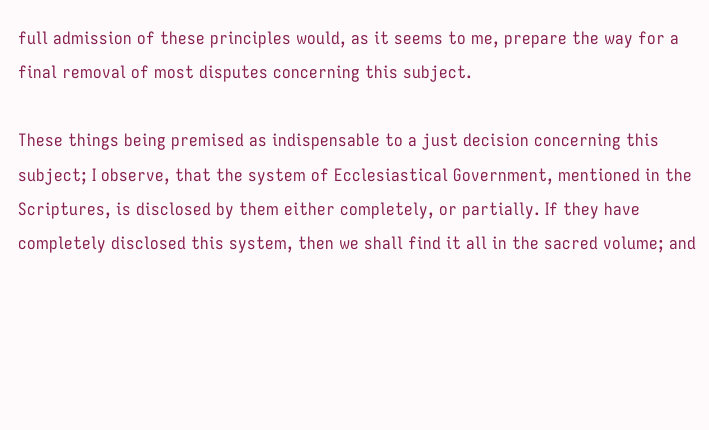full admission of these principles would, as it seems to me, prepare the way for a final removal of most disputes concerning this subject.

These things being premised as indispensable to a just decision concerning this subject; I observe, that the system of Ecclesiastical Government, mentioned in the Scriptures, is disclosed by them either completely, or partially. If they have completely disclosed this system, then we shall find it all in the sacred volume; and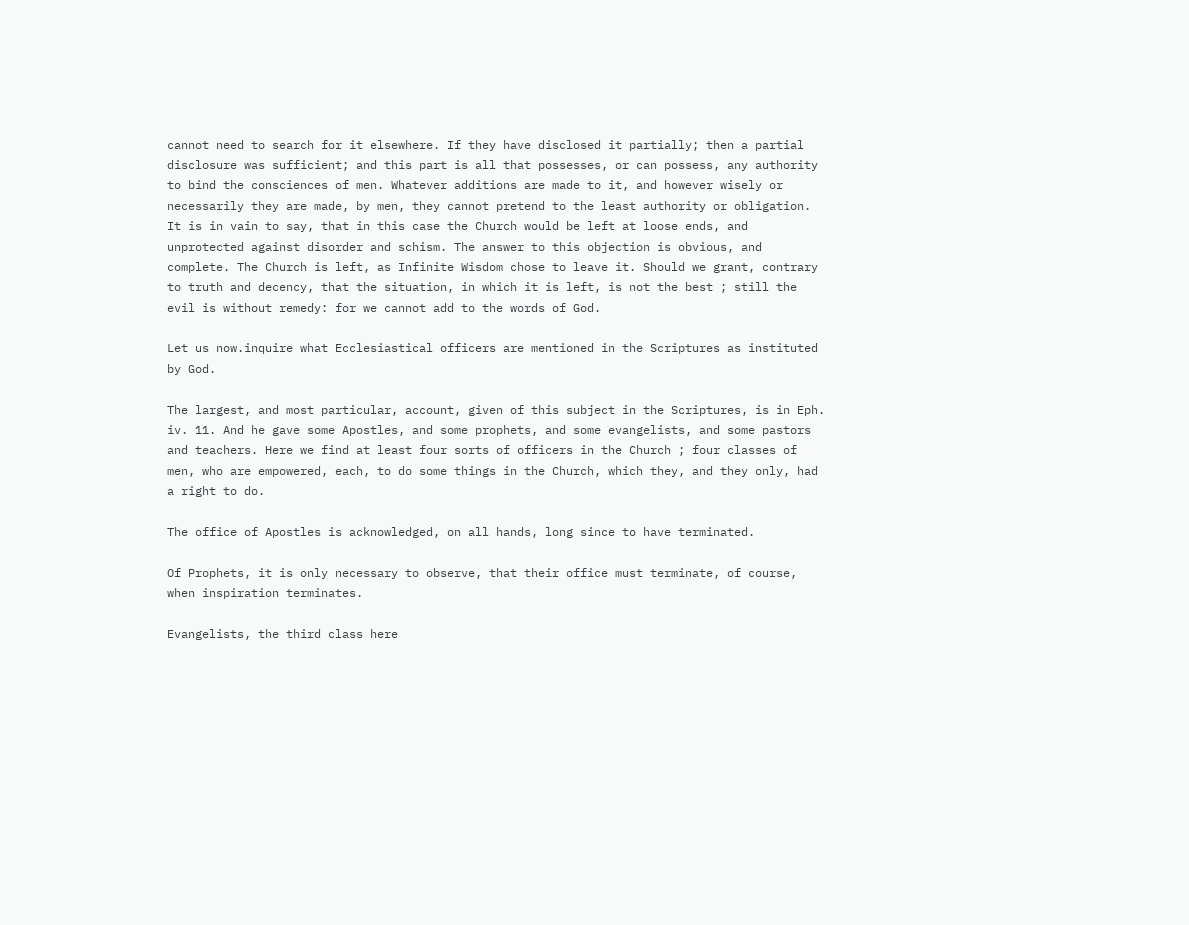cannot need to search for it elsewhere. If they have disclosed it partially; then a partial disclosure was sufficient; and this part is all that possesses, or can possess, any authority to bind the consciences of men. Whatever additions are made to it, and however wisely or necessarily they are made, by men, they cannot pretend to the least authority or obligation. It is in vain to say, that in this case the Church would be left at loose ends, and unprotected against disorder and schism. The answer to this objection is obvious, and complete. The Church is left, as Infinite Wisdom chose to leave it. Should we grant, contrary to truth and decency, that the situation, in which it is left, is not the best ; still the evil is without remedy: for we cannot add to the words of God.

Let us now.inquire what Ecclesiastical officers are mentioned in the Scriptures as instituted by God.

The largest, and most particular, account, given of this subject in the Scriptures, is in Eph. iv. 11. And he gave some Apostles, and some prophets, and some evangelists, and some pastors and teachers. Here we find at least four sorts of officers in the Church ; four classes of men, who are empowered, each, to do some things in the Church, which they, and they only, had a right to do.

The office of Apostles is acknowledged, on all hands, long since to have terminated.

Of Prophets, it is only necessary to observe, that their office must terminate, of course, when inspiration terminates.

Evangelists, the third class here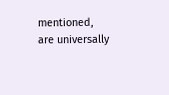mentioned, are universally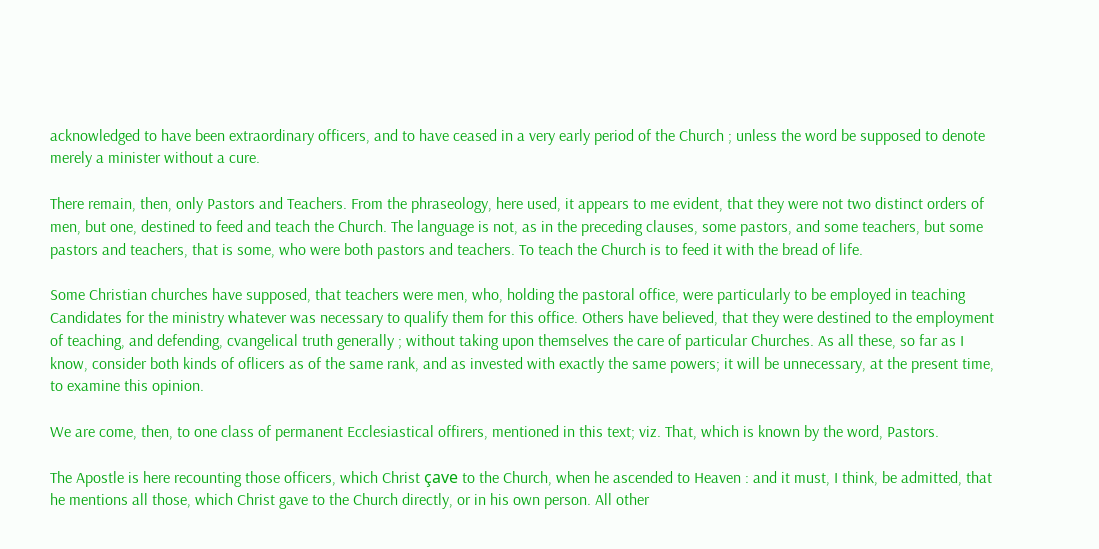acknowledged to have been extraordinary officers, and to have ceased in a very early period of the Church ; unless the word be supposed to denote merely a minister without a cure.

There remain, then, only Pastors and Teachers. From the phraseology, here used, it appears to me evident, that they were not two distinct orders of men, but one, destined to feed and teach the Church. The language is not, as in the preceding clauses, some pastors, and some teachers, but some pastors and teachers, that is some, who were both pastors and teachers. To teach the Church is to feed it with the bread of life.

Some Christian churches have supposed, that teachers were men, who, holding the pastoral office, were particularly to be employed in teaching Candidates for the ministry whatever was necessary to qualify them for this office. Others have believed, that they were destined to the employment of teaching, and defending, cvangelical truth generally ; without taking upon themselves the care of particular Churches. As all these, so far as I know, consider both kinds of oflicers as of the same rank, and as invested with exactly the same powers; it will be unnecessary, at the present time, to examine this opinion.

We are come, then, to one class of permanent Ecclesiastical offirers, mentioned in this text; viz. That, which is known by the word, Pastors.

The Apostle is here recounting those officers, which Christ çave to the Church, when he ascended to Heaven : and it must, I think, be admitted, that he mentions all those, which Christ gave to the Church directly, or in his own person. All other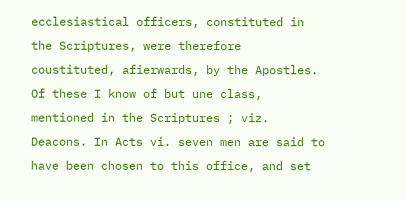ecclesiastical officers, constituted in the Scriptures, were therefore coustituted, afierwards, by the Apostles. Of these I know of but une class, mentioned in the Scriptures ; viz. Deacons. In Acts vi. seven men are said to have been chosen to this office, and set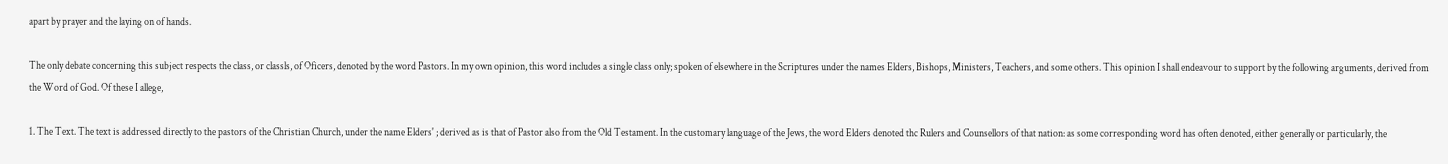apart by prayer and the laying on of hands.

The only debate concerning this subject respects the class, or classls, of Oficers, denoted by the word Pastors. In my own opinion, this word includes a single class only; spoken of elsewhere in the Scriptures under the names Elders, Bishops, Ministers, Teachers, and some others. This opinion I shall endeavour to support by the following arguments, derived from the Word of God. Of these I allege,

1. The Text. The text is addressed directly to the pastors of the Christian Church, under the name Elders' ; derived as is that of Pastor also from the Old Testament. In the customary language of the Jews, the word Elders denoted thc Rulers and Counsellors of that nation: as some corresponding word has often denoted, either generally or particularly, the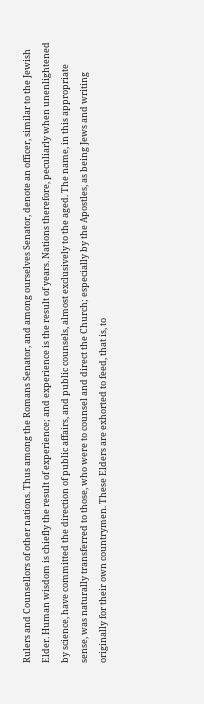Rulers and Counsellors of other nations. Thus among the Romans Senator, and among ourselves Senator, denote an officer, similar to the Jewish Elder. Human wisdom is chiefly the result of experience; and experience is the result of years. Nations therefore, peculiarly when unenlightened by science, have committed the direction of public affairs, and public counsels, almost exclusively to the aged. The name, in this appropriate sense, was naturally transferred to those, who were to counsel and direct the Church; especially by the Apostles, as being Jews and writing originally for their own countrymen. These Elders are exhorted to feed, that is, to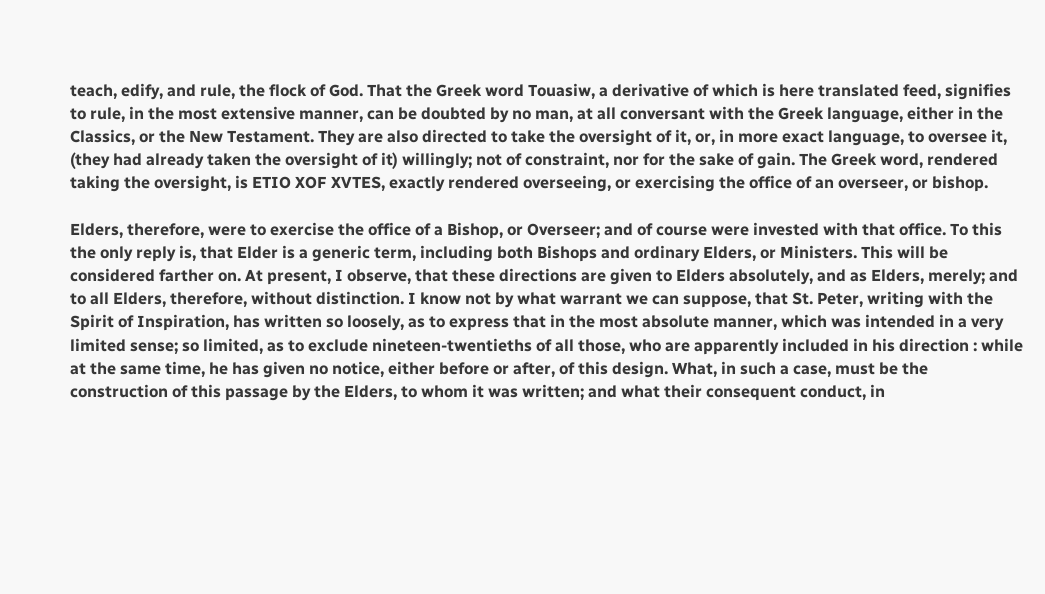teach, edify, and rule, the flock of God. That the Greek word Touasiw, a derivative of which is here translated feed, signifies to rule, in the most extensive manner, can be doubted by no man, at all conversant with the Greek language, either in the Classics, or the New Testament. They are also directed to take the oversight of it, or, in more exact language, to oversee it, (they had already taken the oversight of it) willingly; not of constraint, nor for the sake of gain. The Greek word, rendered taking the oversight, is ETIO XOF XVTES, exactly rendered overseeing, or exercising the office of an overseer, or bishop.

Elders, therefore, were to exercise the office of a Bishop, or Overseer; and of course were invested with that office. To this the only reply is, that Elder is a generic term, including both Bishops and ordinary Elders, or Ministers. This will be considered farther on. At present, I observe, that these directions are given to Elders absolutely, and as Elders, merely; and to all Elders, therefore, without distinction. I know not by what warrant we can suppose, that St. Peter, writing with the Spirit of Inspiration, has written so loosely, as to express that in the most absolute manner, which was intended in a very limited sense; so limited, as to exclude nineteen-twentieths of all those, who are apparently included in his direction : while at the same time, he has given no notice, either before or after, of this design. What, in such a case, must be the construction of this passage by the Elders, to whom it was written; and what their consequent conduct, in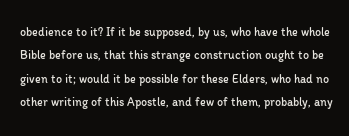obedience to it? If it be supposed, by us, who have the whole Bible before us, that this strange construction ought to be given to it; would it be possible for these Elders, who had no other writing of this Apostle, and few of them, probably, any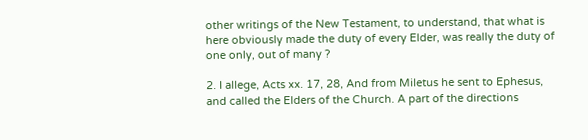other writings of the New Testament, to understand, that what is here obviously made the duty of every Elder, was really the duty of one only, out of many ?

2. I allege, Acts xx. 17, 28, And from Miletus he sent to Ephesus, and called the Elders of the Church. A part of the directions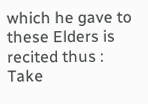which he gave to these Elders is recited thus : Take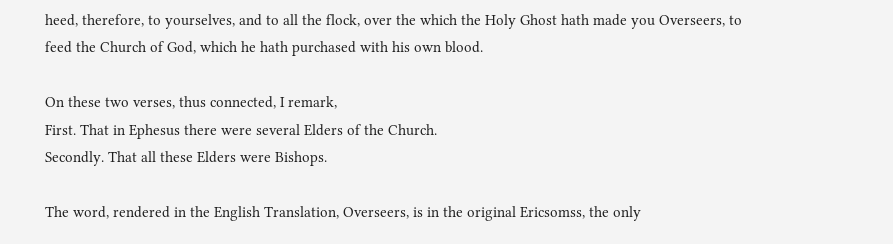heed, therefore, to yourselves, and to all the flock, over the which the Holy Ghost hath made you Overseers, to feed the Church of God, which he hath purchased with his own blood.

On these two verses, thus connected, I remark,
First. That in Ephesus there were several Elders of the Church.
Secondly. That all these Elders were Bishops.

The word, rendered in the English Translation, Overseers, is in the original Ericsomss, the only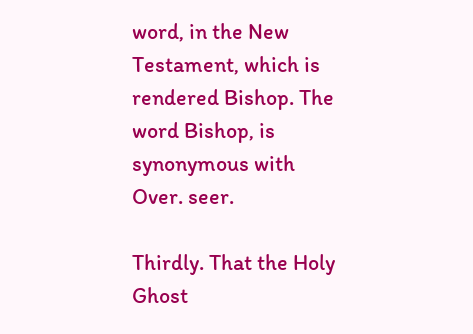word, in the New Testament, which is rendered Bishop. The word Bishop, is synonymous with Over. seer.

Thirdly. That the Holy Ghost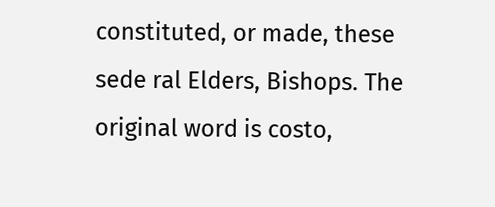constituted, or made, these sede ral Elders, Bishops. The original word is costo,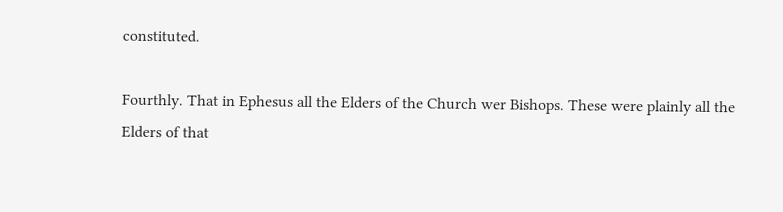constituted.

Fourthly. That in Ephesus all the Elders of the Church wer Bishops. These were plainly all the Elders of that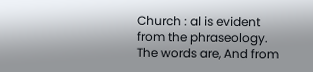Church : al is evident from the phraseology. The words are, And from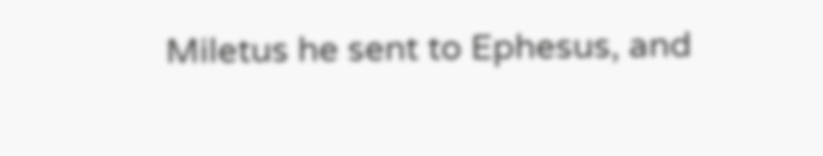Miletus he sent to Ephesus, and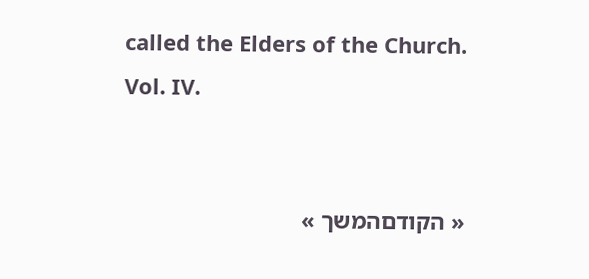called the Elders of the Church. Vol. IV.


« הקודםהמשך »